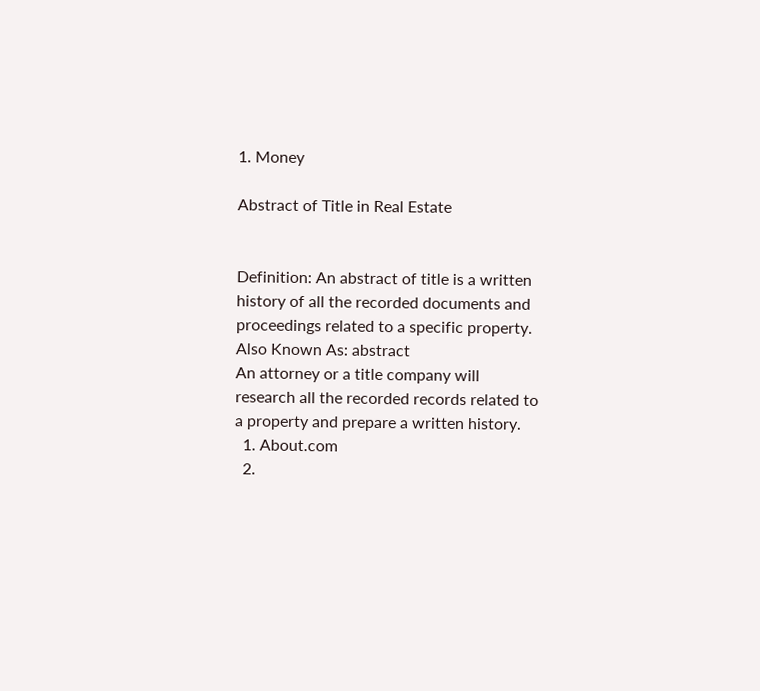1. Money

Abstract of Title in Real Estate


Definition: An abstract of title is a written history of all the recorded documents and proceedings related to a specific property.
Also Known As: abstract
An attorney or a title company will research all the recorded records related to a property and prepare a written history.
  1. About.com
  2.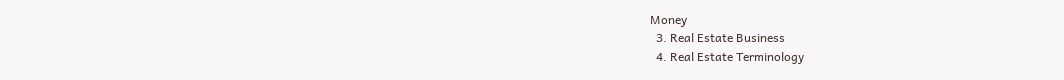Money
  3. Real Estate Business
  4. Real Estate Terminology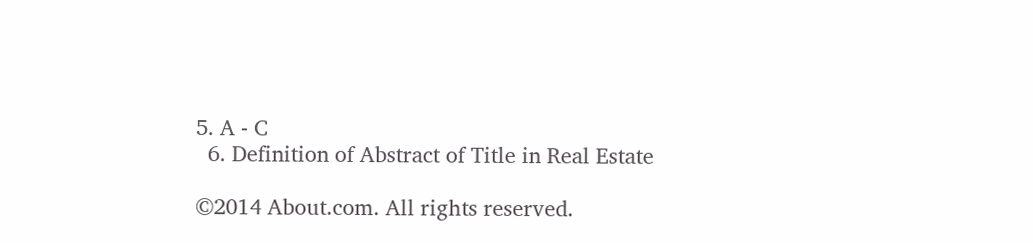5. A - C
  6. Definition of Abstract of Title in Real Estate

©2014 About.com. All rights reserved.